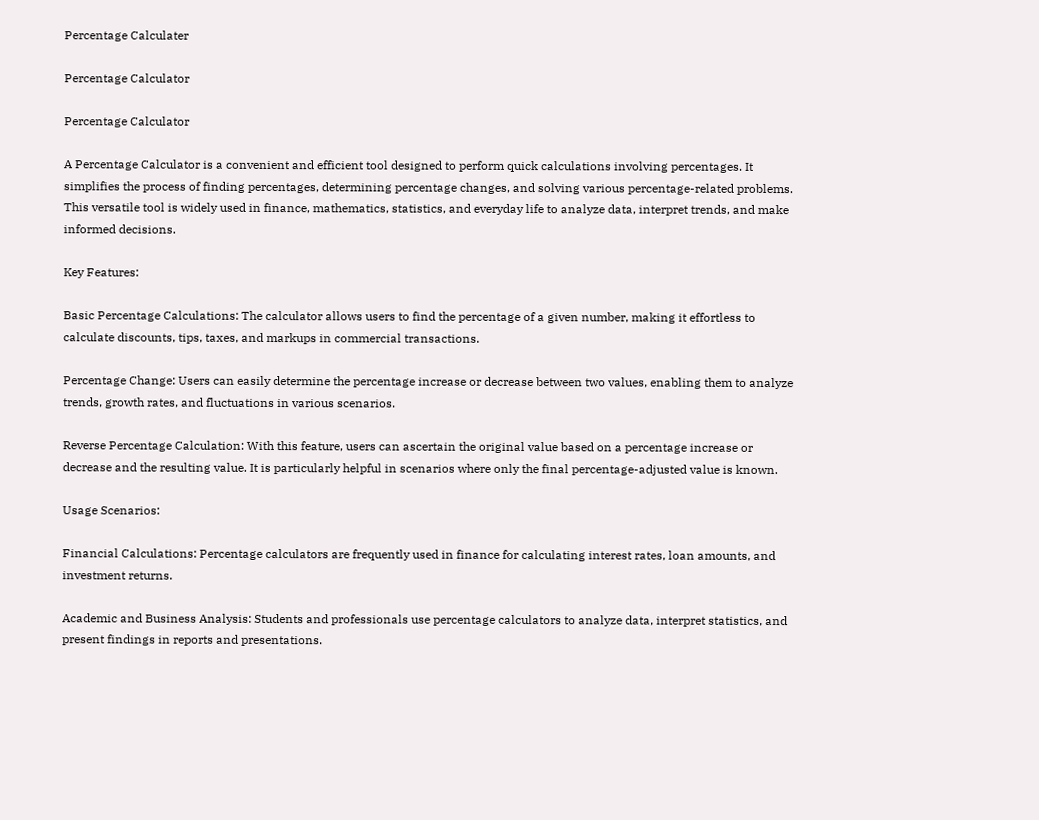Percentage Calculater

Percentage Calculator

Percentage Calculator

A Percentage Calculator is a convenient and efficient tool designed to perform quick calculations involving percentages. It simplifies the process of finding percentages, determining percentage changes, and solving various percentage-related problems. This versatile tool is widely used in finance, mathematics, statistics, and everyday life to analyze data, interpret trends, and make informed decisions.

Key Features:

Basic Percentage Calculations: The calculator allows users to find the percentage of a given number, making it effortless to calculate discounts, tips, taxes, and markups in commercial transactions.

Percentage Change: Users can easily determine the percentage increase or decrease between two values, enabling them to analyze trends, growth rates, and fluctuations in various scenarios.

Reverse Percentage Calculation: With this feature, users can ascertain the original value based on a percentage increase or decrease and the resulting value. It is particularly helpful in scenarios where only the final percentage-adjusted value is known.

Usage Scenarios:

Financial Calculations: Percentage calculators are frequently used in finance for calculating interest rates, loan amounts, and investment returns.

Academic and Business Analysis: Students and professionals use percentage calculators to analyze data, interpret statistics, and present findings in reports and presentations.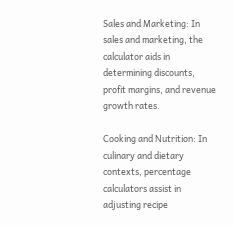Sales and Marketing: In sales and marketing, the calculator aids in determining discounts, profit margins, and revenue growth rates.

Cooking and Nutrition: In culinary and dietary contexts, percentage calculators assist in adjusting recipe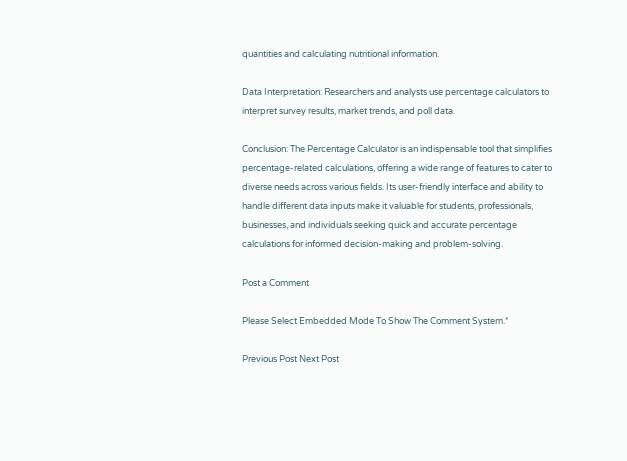quantities and calculating nutritional information.

Data Interpretation: Researchers and analysts use percentage calculators to interpret survey results, market trends, and poll data.

Conclusion: The Percentage Calculator is an indispensable tool that simplifies percentage-related calculations, offering a wide range of features to cater to diverse needs across various fields. Its user-friendly interface and ability to handle different data inputs make it valuable for students, professionals, businesses, and individuals seeking quick and accurate percentage calculations for informed decision-making and problem-solving.

Post a Comment

Please Select Embedded Mode To Show The Comment System.*

Previous Post Next Post